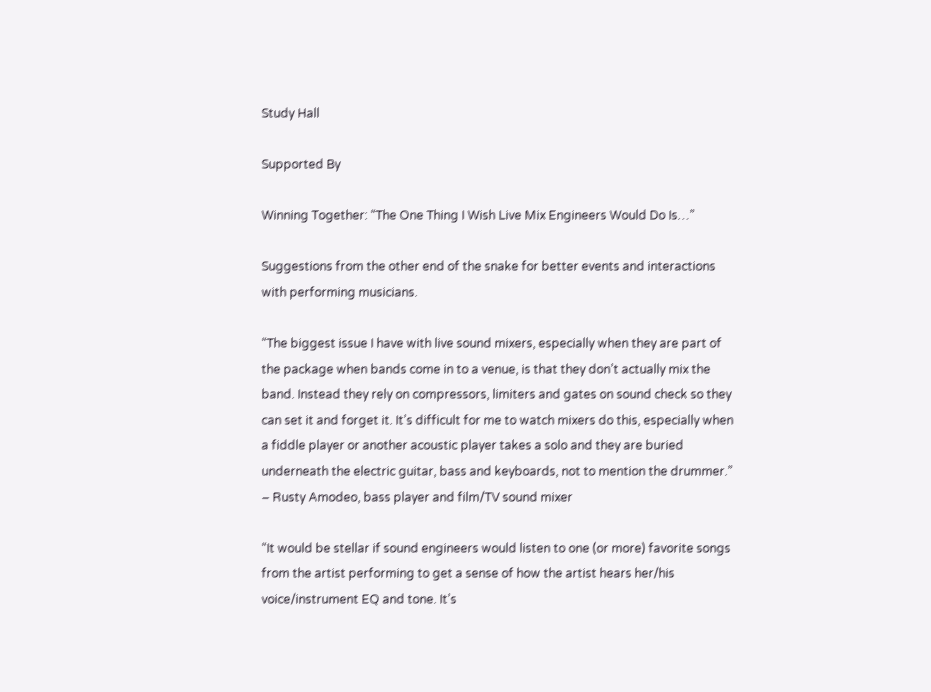Study Hall

Supported By

Winning Together: “The One Thing I Wish Live Mix Engineers Would Do Is…”

Suggestions from the other end of the snake for better events and interactions with performing musicians.

“The biggest issue I have with live sound mixers, especially when they are part of the package when bands come in to a venue, is that they don’t actually mix the band. Instead they rely on compressors, limiters and gates on sound check so they can set it and forget it. It’s difficult for me to watch mixers do this, especially when a fiddle player or another acoustic player takes a solo and they are buried underneath the electric guitar, bass and keyboards, not to mention the drummer.” – Rusty Amodeo, bass player and film/TV sound mixer

“It would be stellar if sound engineers would listen to one (or more) favorite songs from the artist performing to get a sense of how the artist hears her/his voice/instrument EQ and tone. It’s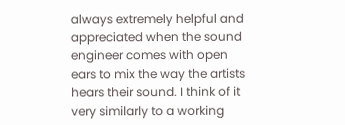always extremely helpful and appreciated when the sound engineer comes with open ears to mix the way the artists hears their sound. I think of it very similarly to a working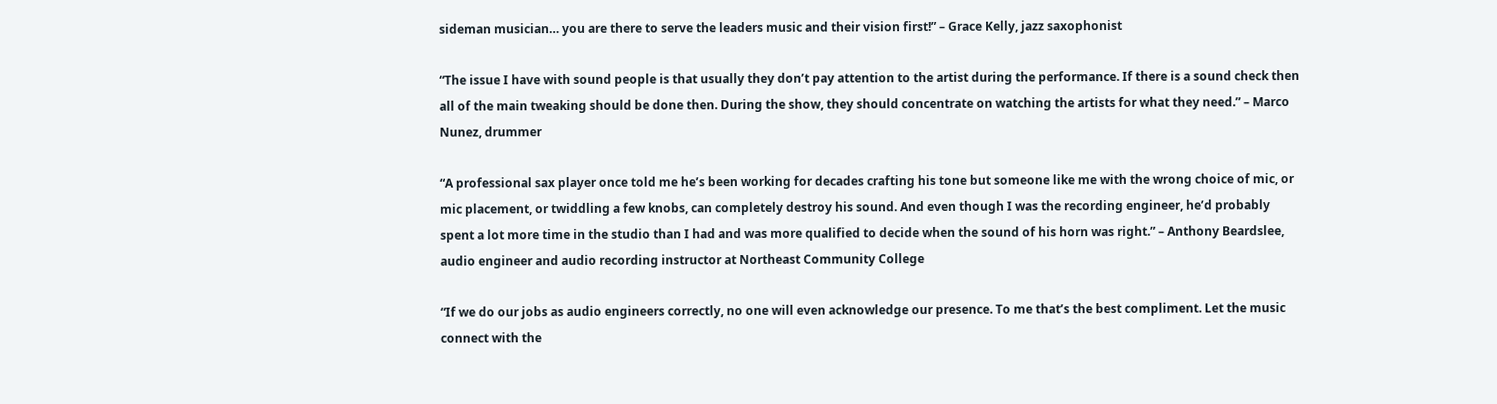sideman musician… you are there to serve the leaders music and their vision first!” – Grace Kelly, jazz saxophonist

“The issue I have with sound people is that usually they don’t pay attention to the artist during the performance. If there is a sound check then all of the main tweaking should be done then. During the show, they should concentrate on watching the artists for what they need.” – Marco Nunez, drummer

“A professional sax player once told me he’s been working for decades crafting his tone but someone like me with the wrong choice of mic, or mic placement, or twiddling a few knobs, can completely destroy his sound. And even though I was the recording engineer, he’d probably spent a lot more time in the studio than I had and was more qualified to decide when the sound of his horn was right.” – Anthony Beardslee, audio engineer and audio recording instructor at Northeast Community College

“If we do our jobs as audio engineers correctly, no one will even acknowledge our presence. To me that’s the best compliment. Let the music connect with the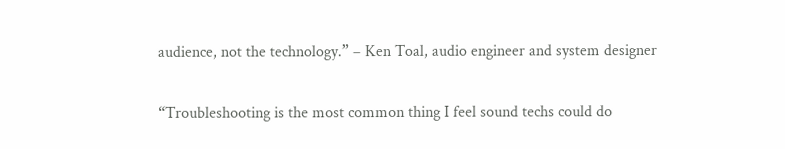audience, not the technology.” – Ken Toal, audio engineer and system designer

“Troubleshooting is the most common thing I feel sound techs could do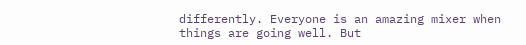differently. Everyone is an amazing mixer when things are going well. But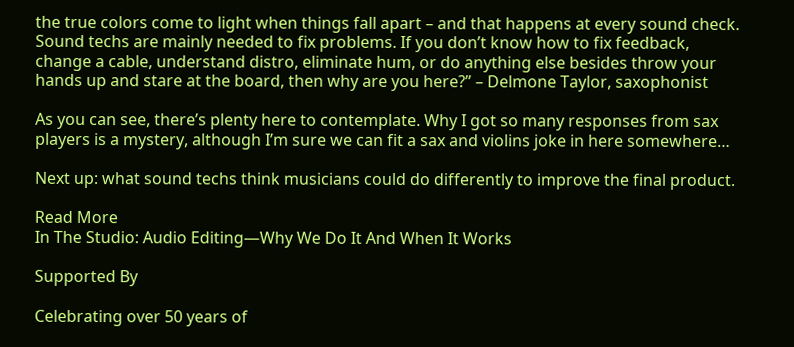the true colors come to light when things fall apart – and that happens at every sound check. Sound techs are mainly needed to fix problems. If you don’t know how to fix feedback, change a cable, understand distro, eliminate hum, or do anything else besides throw your hands up and stare at the board, then why are you here?” – Delmone Taylor, saxophonist

As you can see, there’s plenty here to contemplate. Why I got so many responses from sax players is a mystery, although I’m sure we can fit a sax and violins joke in here somewhere…

Next up: what sound techs think musicians could do differently to improve the final product.

Read More
In The Studio: Audio Editing—Why We Do It And When It Works

Supported By

Celebrating over 50 years of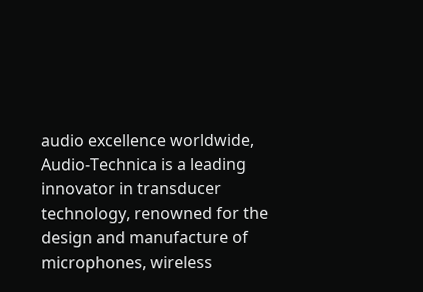audio excellence worldwide, Audio-Technica is a leading innovator in transducer technology, renowned for the design and manufacture of microphones, wireless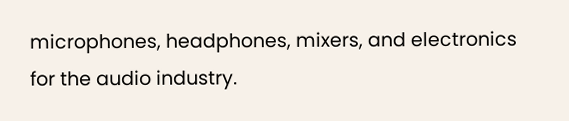microphones, headphones, mixers, and electronics for the audio industry.